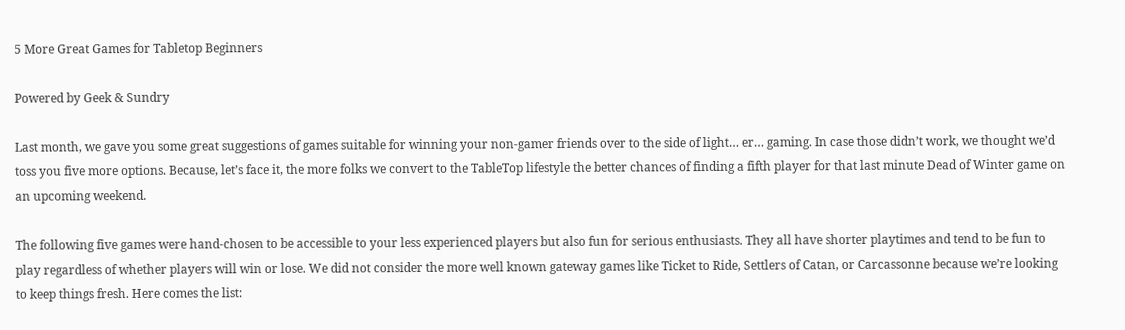5 More Great Games for Tabletop Beginners

Powered by Geek & Sundry

Last month, we gave you some great suggestions of games suitable for winning your non-gamer friends over to the side of light… er… gaming. In case those didn’t work, we thought we’d toss you five more options. Because, let’s face it, the more folks we convert to the TableTop lifestyle the better chances of finding a fifth player for that last minute Dead of Winter game on an upcoming weekend.

The following five games were hand-chosen to be accessible to your less experienced players but also fun for serious enthusiasts. They all have shorter playtimes and tend to be fun to play regardless of whether players will win or lose. We did not consider the more well known gateway games like Ticket to Ride, Settlers of Catan, or Carcassonne because we’re looking to keep things fresh. Here comes the list: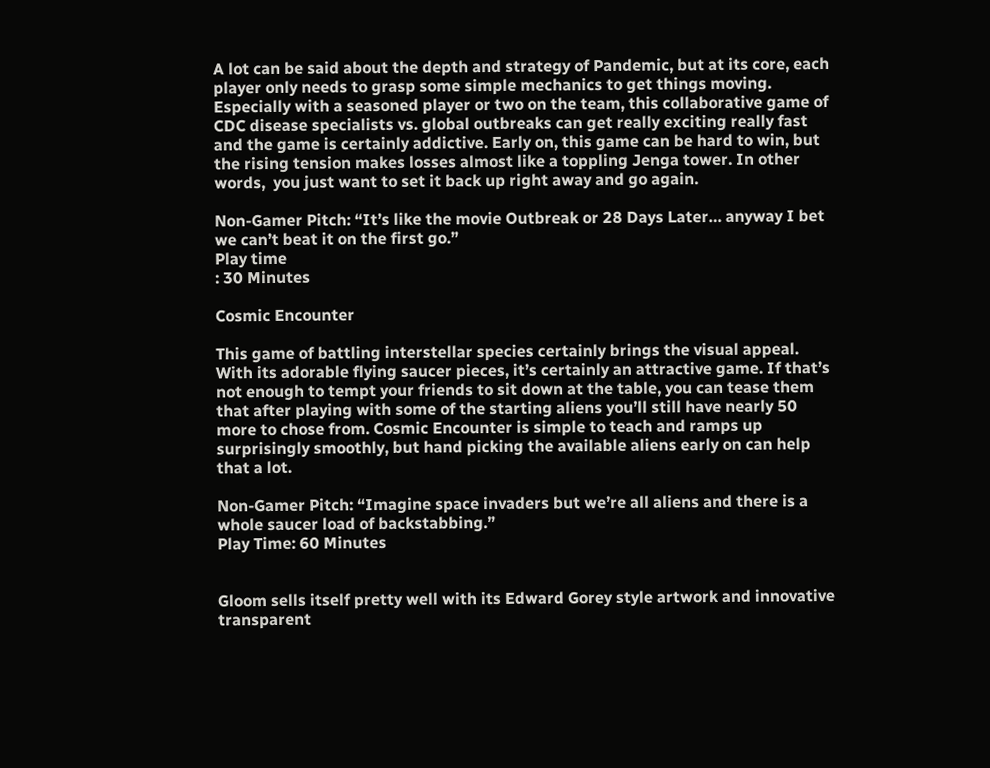A lot can be said about the depth and strategy of Pandemic, but at its core, each player only needs to grasp some simple mechanics to get things moving. Especially with a seasoned player or two on the team, this collaborative game of CDC disease specialists vs. global outbreaks can get really exciting really fast and the game is certainly addictive. Early on, this game can be hard to win, but the rising tension makes losses almost like a toppling Jenga tower. In other words,  you just want to set it back up right away and go again.

Non-Gamer Pitch: “It’s like the movie Outbreak or 28 Days Later… anyway I bet we can’t beat it on the first go.”
Play time
: 30 Minutes

Cosmic Encounter

This game of battling interstellar species certainly brings the visual appeal. With its adorable flying saucer pieces, it’s certainly an attractive game. If that’s not enough to tempt your friends to sit down at the table, you can tease them that after playing with some of the starting aliens you’ll still have nearly 50 more to chose from. Cosmic Encounter is simple to teach and ramps up surprisingly smoothly, but hand picking the available aliens early on can help that a lot.

Non-Gamer Pitch: “Imagine space invaders but we’re all aliens and there is a whole saucer load of backstabbing.”
Play Time: 60 Minutes


Gloom sells itself pretty well with its Edward Gorey style artwork and innovative transparent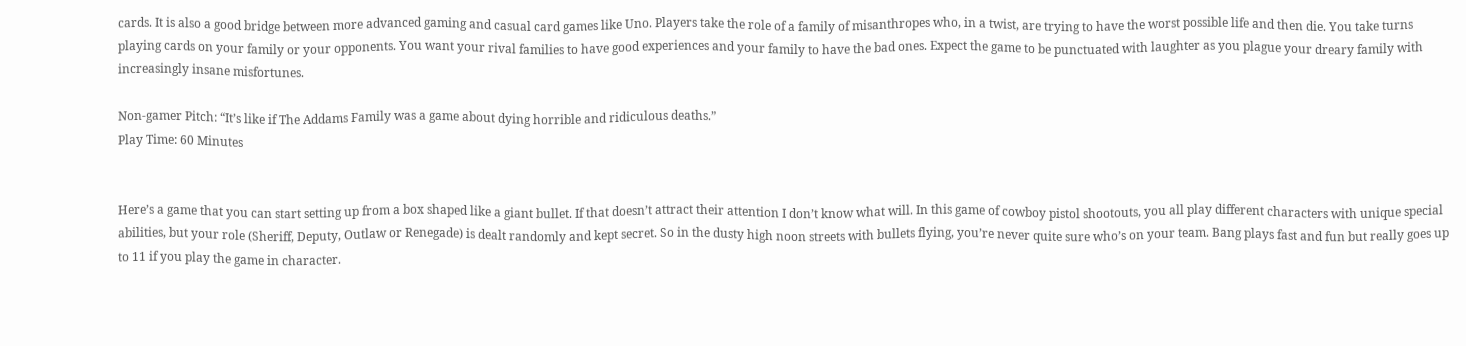cards. It is also a good bridge between more advanced gaming and casual card games like Uno. Players take the role of a family of misanthropes who, in a twist, are trying to have the worst possible life and then die. You take turns playing cards on your family or your opponents. You want your rival families to have good experiences and your family to have the bad ones. Expect the game to be punctuated with laughter as you plague your dreary family with increasingly insane misfortunes.

Non-gamer Pitch: “It’s like if The Addams Family was a game about dying horrible and ridiculous deaths.”
Play Time: 60 Minutes


Here’s a game that you can start setting up from a box shaped like a giant bullet. If that doesn’t attract their attention I don’t know what will. In this game of cowboy pistol shootouts, you all play different characters with unique special abilities, but your role (Sheriff, Deputy, Outlaw or Renegade) is dealt randomly and kept secret. So in the dusty high noon streets with bullets flying, you’re never quite sure who’s on your team. Bang plays fast and fun but really goes up to 11 if you play the game in character.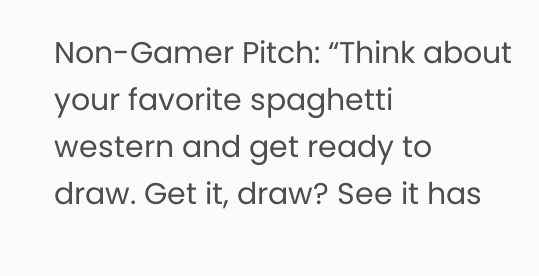Non-Gamer Pitch: “Think about your favorite spaghetti western and get ready to draw. Get it, draw? See it has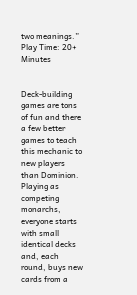two meanings.”
Play Time: 20+ Minutes


Deck-building games are tons of fun and there a few better games to teach this mechanic to new players than Dominion. Playing as competing monarchs, everyone starts with small identical decks and, each round, buys new cards from a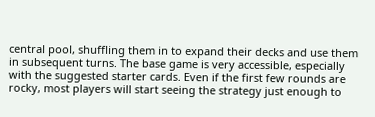central pool, shuffling them in to expand their decks and use them in subsequent turns. The base game is very accessible, especially with the suggested starter cards. Even if the first few rounds are rocky, most players will start seeing the strategy just enough to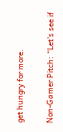get hungry for more.

Non-Gamer Pitch: “Let’s see if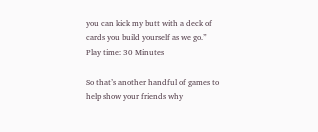you can kick my butt with a deck of cards you build yourself as we go.”
Play time: 30 Minutes

So that’s another handful of games to help show your friends why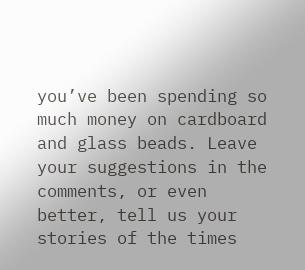you’ve been spending so much money on cardboard and glass beads. Leave your suggestions in the comments, or even better, tell us your stories of the times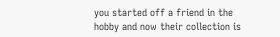you started off a friend in the hobby and now their collection is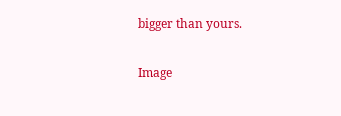bigger than yours.

Image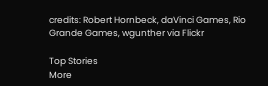credits: Robert Hornbeck, daVinci Games, Rio Grande Games, wgunther via Flickr

Top Stories
More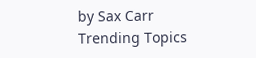by Sax Carr
Trending Topics